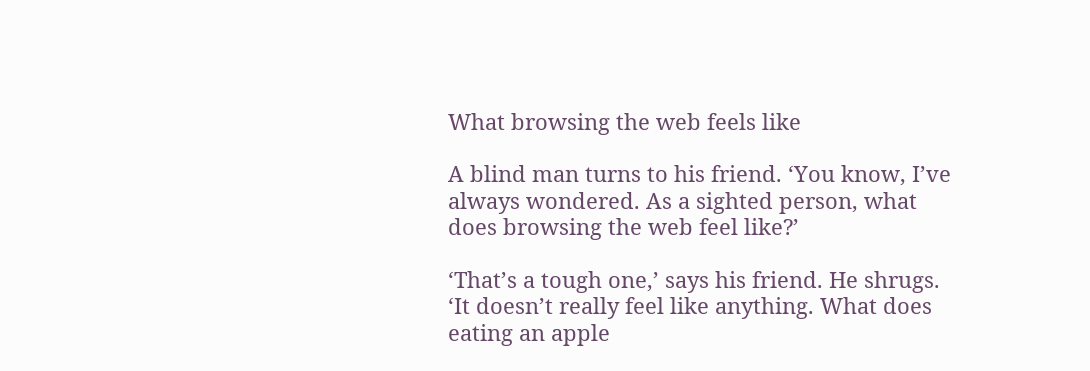What browsing the web feels like

A blind man turns to his friend. ‘You know, I’ve always wondered. As a sighted person, what does browsing the web feel like?’

‘That’s a tough one,’ says his friend. He shrugs. ‘It doesn’t really feel like anything. What does eating an apple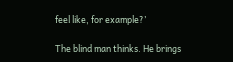feel like, for example?’

The blind man thinks. He brings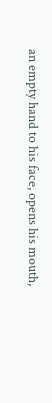an empty hand to his face, opens his mouth,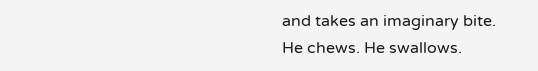and takes an imaginary bite. He chews. He swallows.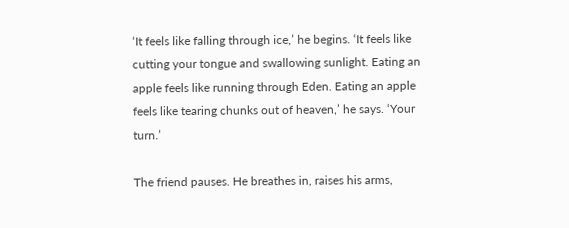‘It feels like falling through ice,’ he begins. ‘It feels like cutting your tongue and swallowing sunlight. Eating an apple feels like running through Eden. Eating an apple feels like tearing chunks out of heaven,’ he says. ‘Your turn.’

The friend pauses. He breathes in, raises his arms,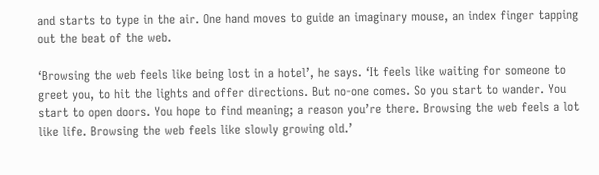and starts to type in the air. One hand moves to guide an imaginary mouse, an index finger tapping out the beat of the web.

‘Browsing the web feels like being lost in a hotel’, he says. ‘It feels like waiting for someone to greet you, to hit the lights and offer directions. But no-one comes. So you start to wander. You start to open doors. You hope to find meaning; a reason you’re there. Browsing the web feels a lot like life. Browsing the web feels like slowly growing old.’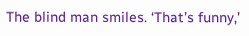The blind man smiles. ‘That’s funny,’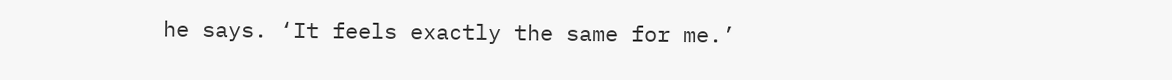he says. ‘It feels exactly the same for me.’